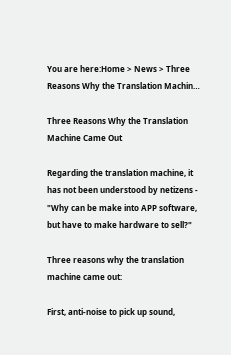You are here:Home > News > Three Reasons Why the Translation Machin…

Three Reasons Why the Translation Machine Came Out

Regarding the translation machine, it has not been understood by netizens - "Why can be make into APP software, but have to make hardware to sell?"

Three reasons why the translation machine came out:

First, anti-noise to pick up sound,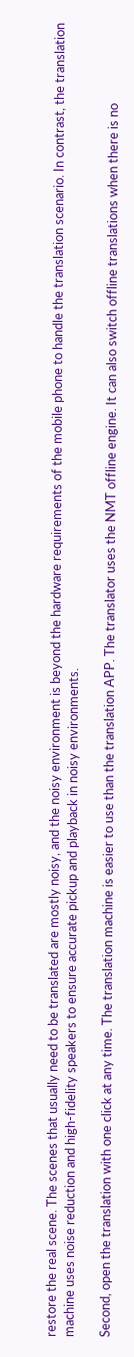restore the real scene. The scenes that usually need to be translated are mostly noisy, and the noisy environment is beyond the hardware requirements of the mobile phone to handle the translation scenario. In contrast, the translation machine uses noise reduction and high-fidelity speakers to ensure accurate pickup and playback in noisy environments.

Second, open the translation with one click at any time. The translation machine is easier to use than the translation APP. The translator uses the NMT offline engine. It can also switch offline translations when there is no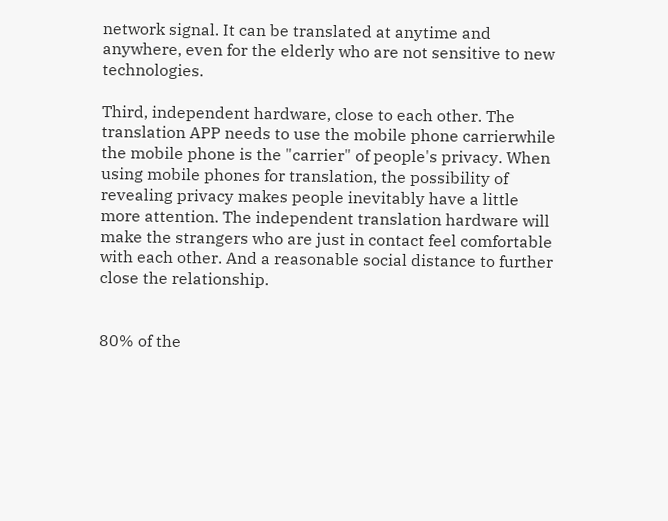network signal. It can be translated at anytime and anywhere, even for the elderly who are not sensitive to new technologies.

Third, independent hardware, close to each other. The translation APP needs to use the mobile phone carrierwhile the mobile phone is the "carrier" of people's privacy. When using mobile phones for translation, the possibility of revealing privacy makes people inevitably have a little more attention. The independent translation hardware will make the strangers who are just in contact feel comfortable with each other. And a reasonable social distance to further close the relationship.


80% of the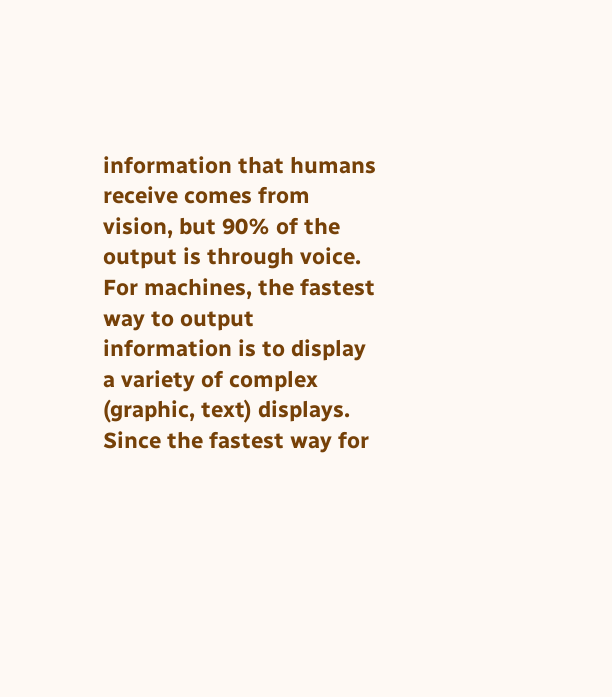information that humans receive comes from vision, but 90% of the output is through voice. For machines, the fastest way to output information is to display a variety of complex (graphic, text) displays. Since the fastest way for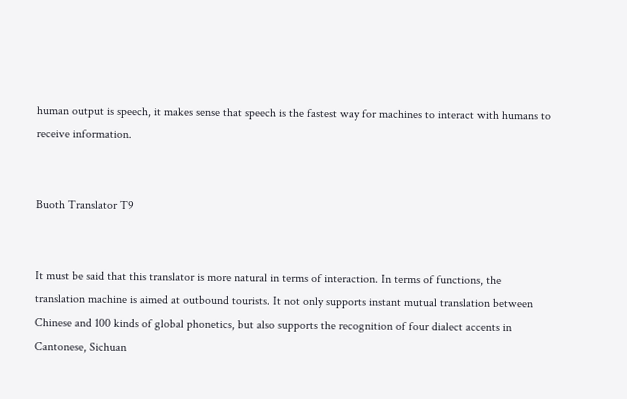human output is speech, it makes sense that speech is the fastest way for machines to interact with humans to receive information.


Buoth Translator T9


It must be said that this translator is more natural in terms of interaction. In terms of functions, the translation machine is aimed at outbound tourists. It not only supports instant mutual translation between Chinese and 100 kinds of global phonetics, but also supports the recognition of four dialect accents in Cantonese, Sichuan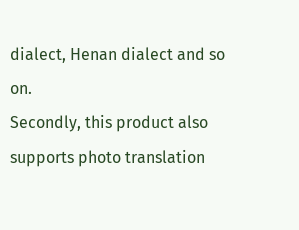dialect, Henan dialect and so on.
Secondly, this product also supports photo translation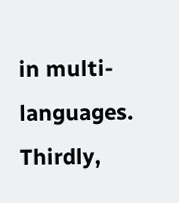in multi-languages.
Thirdly,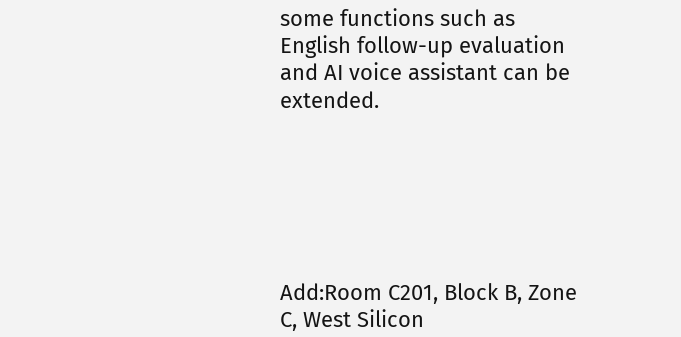some functions such as English follow-up evaluation and AI voice assistant can be extended.






Add:Room C201, Block B, Zone C, West Silicon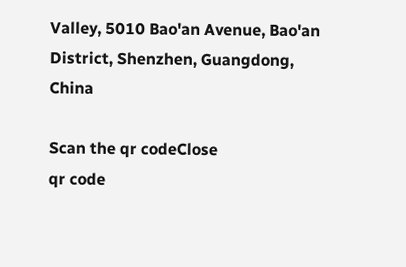Valley, 5010 Bao'an Avenue, Bao'an District, Shenzhen, Guangdong, China

Scan the qr codeClose
qr code